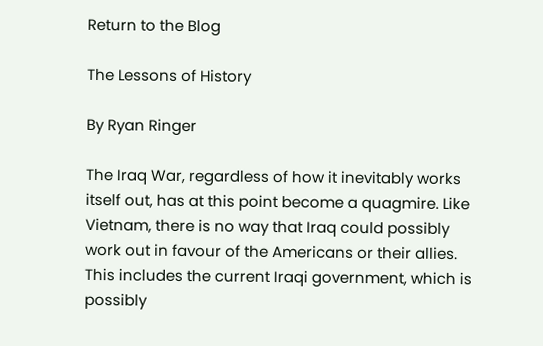Return to the Blog

The Lessons of History

By Ryan Ringer

The Iraq War, regardless of how it inevitably works itself out, has at this point become a quagmire. Like Vietnam, there is no way that Iraq could possibly work out in favour of the Americans or their allies. This includes the current Iraqi government, which is possibly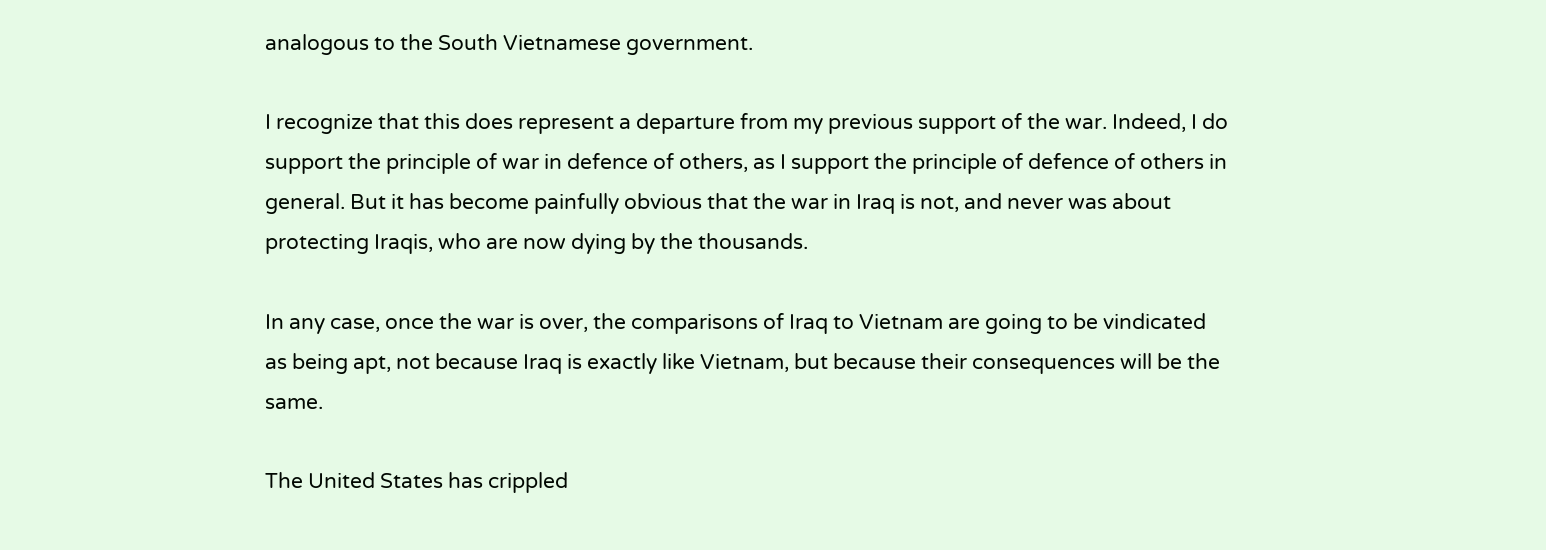analogous to the South Vietnamese government.

I recognize that this does represent a departure from my previous support of the war. Indeed, I do support the principle of war in defence of others, as I support the principle of defence of others in general. But it has become painfully obvious that the war in Iraq is not, and never was about protecting Iraqis, who are now dying by the thousands.

In any case, once the war is over, the comparisons of Iraq to Vietnam are going to be vindicated as being apt, not because Iraq is exactly like Vietnam, but because their consequences will be the same.

The United States has crippled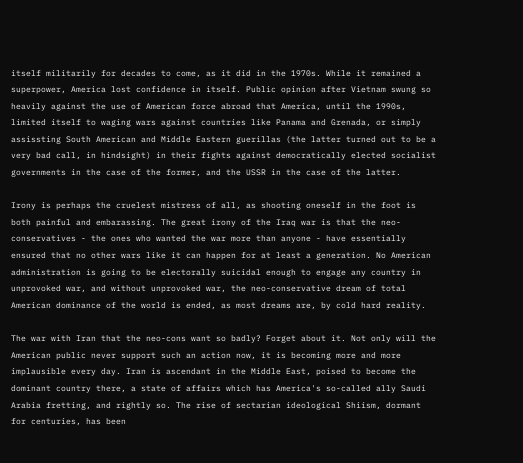itself militarily for decades to come, as it did in the 1970s. While it remained a superpower, America lost confidence in itself. Public opinion after Vietnam swung so heavily against the use of American force abroad that America, until the 1990s, limited itself to waging wars against countries like Panama and Grenada, or simply assissting South American and Middle Eastern guerillas (the latter turned out to be a very bad call, in hindsight) in their fights against democratically elected socialist governments in the case of the former, and the USSR in the case of the latter.

Irony is perhaps the cruelest mistress of all, as shooting oneself in the foot is both painful and embarassing. The great irony of the Iraq war is that the neo-conservatives - the ones who wanted the war more than anyone - have essentially ensured that no other wars like it can happen for at least a generation. No American administration is going to be electorally suicidal enough to engage any country in unprovoked war, and without unprovoked war, the neo-conservative dream of total American dominance of the world is ended, as most dreams are, by cold hard reality.

The war with Iran that the neo-cons want so badly? Forget about it. Not only will the American public never support such an action now, it is becoming more and more implausible every day. Iran is ascendant in the Middle East, poised to become the dominant country there, a state of affairs which has America's so-called ally Saudi Arabia fretting, and rightly so. The rise of sectarian ideological Shiism, dormant for centuries, has been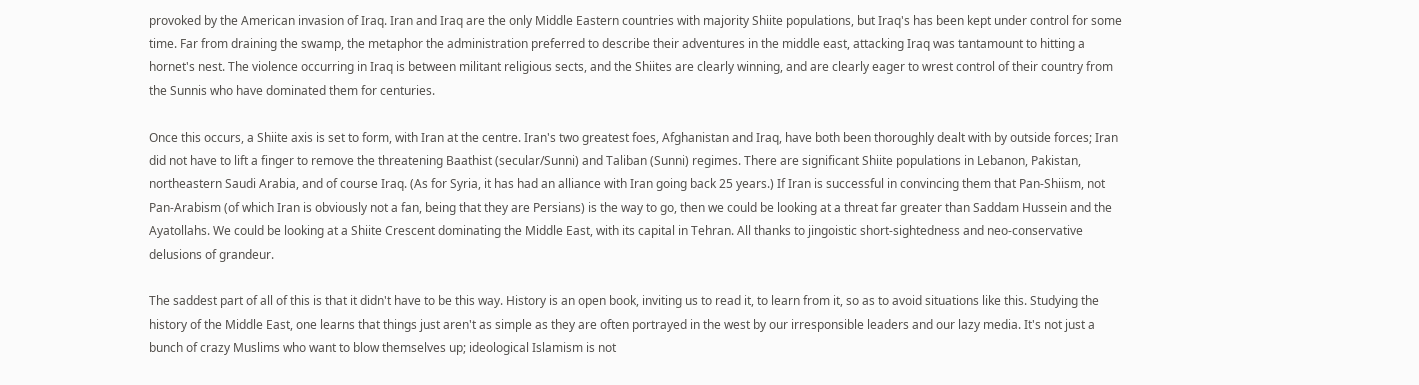provoked by the American invasion of Iraq. Iran and Iraq are the only Middle Eastern countries with majority Shiite populations, but Iraq's has been kept under control for some time. Far from draining the swamp, the metaphor the administration preferred to describe their adventures in the middle east, attacking Iraq was tantamount to hitting a hornet's nest. The violence occurring in Iraq is between militant religious sects, and the Shiites are clearly winning, and are clearly eager to wrest control of their country from the Sunnis who have dominated them for centuries.

Once this occurs, a Shiite axis is set to form, with Iran at the centre. Iran's two greatest foes, Afghanistan and Iraq, have both been thoroughly dealt with by outside forces; Iran did not have to lift a finger to remove the threatening Baathist (secular/Sunni) and Taliban (Sunni) regimes. There are significant Shiite populations in Lebanon, Pakistan, northeastern Saudi Arabia, and of course Iraq. (As for Syria, it has had an alliance with Iran going back 25 years.) If Iran is successful in convincing them that Pan-Shiism, not Pan-Arabism (of which Iran is obviously not a fan, being that they are Persians) is the way to go, then we could be looking at a threat far greater than Saddam Hussein and the Ayatollahs. We could be looking at a Shiite Crescent dominating the Middle East, with its capital in Tehran. All thanks to jingoistic short-sightedness and neo-conservative delusions of grandeur.

The saddest part of all of this is that it didn't have to be this way. History is an open book, inviting us to read it, to learn from it, so as to avoid situations like this. Studying the history of the Middle East, one learns that things just aren't as simple as they are often portrayed in the west by our irresponsible leaders and our lazy media. It's not just a bunch of crazy Muslims who want to blow themselves up; ideological Islamism is not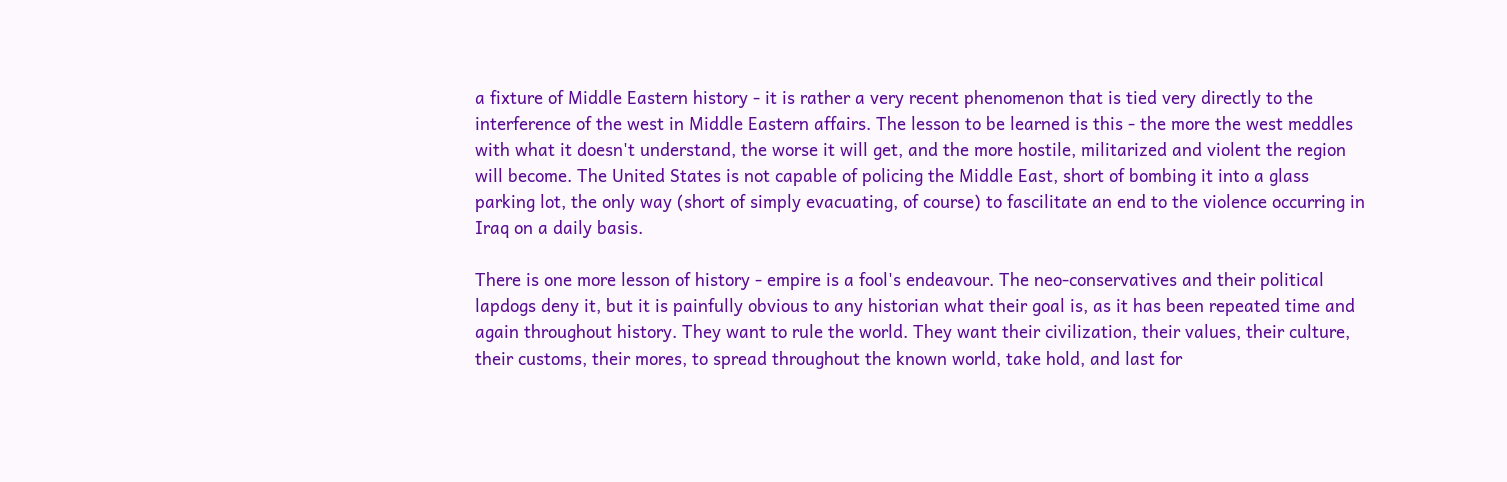a fixture of Middle Eastern history - it is rather a very recent phenomenon that is tied very directly to the interference of the west in Middle Eastern affairs. The lesson to be learned is this - the more the west meddles with what it doesn't understand, the worse it will get, and the more hostile, militarized and violent the region will become. The United States is not capable of policing the Middle East, short of bombing it into a glass parking lot, the only way (short of simply evacuating, of course) to fascilitate an end to the violence occurring in Iraq on a daily basis.

There is one more lesson of history - empire is a fool's endeavour. The neo-conservatives and their political lapdogs deny it, but it is painfully obvious to any historian what their goal is, as it has been repeated time and again throughout history. They want to rule the world. They want their civilization, their values, their culture, their customs, their mores, to spread throughout the known world, take hold, and last for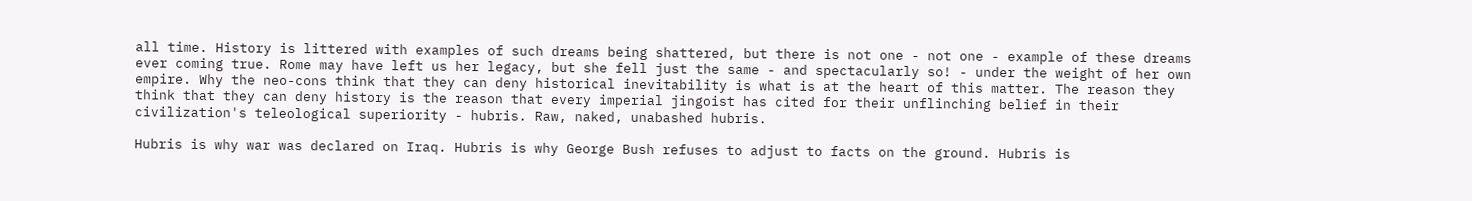all time. History is littered with examples of such dreams being shattered, but there is not one - not one - example of these dreams ever coming true. Rome may have left us her legacy, but she fell just the same - and spectacularly so! - under the weight of her own empire. Why the neo-cons think that they can deny historical inevitability is what is at the heart of this matter. The reason they think that they can deny history is the reason that every imperial jingoist has cited for their unflinching belief in their civilization's teleological superiority - hubris. Raw, naked, unabashed hubris.

Hubris is why war was declared on Iraq. Hubris is why George Bush refuses to adjust to facts on the ground. Hubris is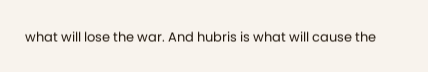what will lose the war. And hubris is what will cause the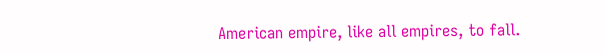American empire, like all empires, to fall.